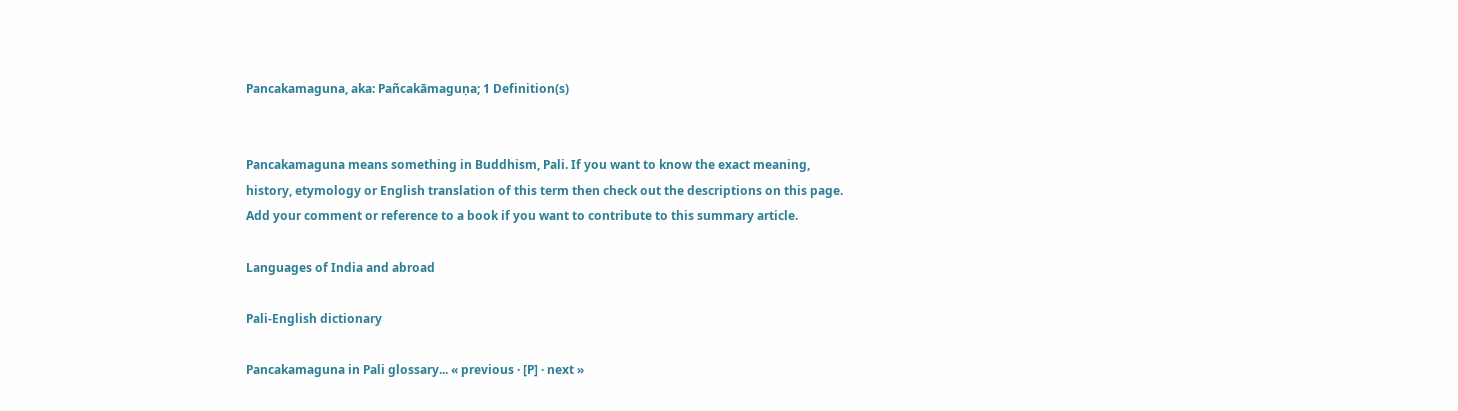Pancakamaguna, aka: Pañcakāmaguṇa; 1 Definition(s)


Pancakamaguna means something in Buddhism, Pali. If you want to know the exact meaning, history, etymology or English translation of this term then check out the descriptions on this page. Add your comment or reference to a book if you want to contribute to this summary article.

Languages of India and abroad

Pali-English dictionary

Pancakamaguna in Pali glossary... « previous · [P] · next »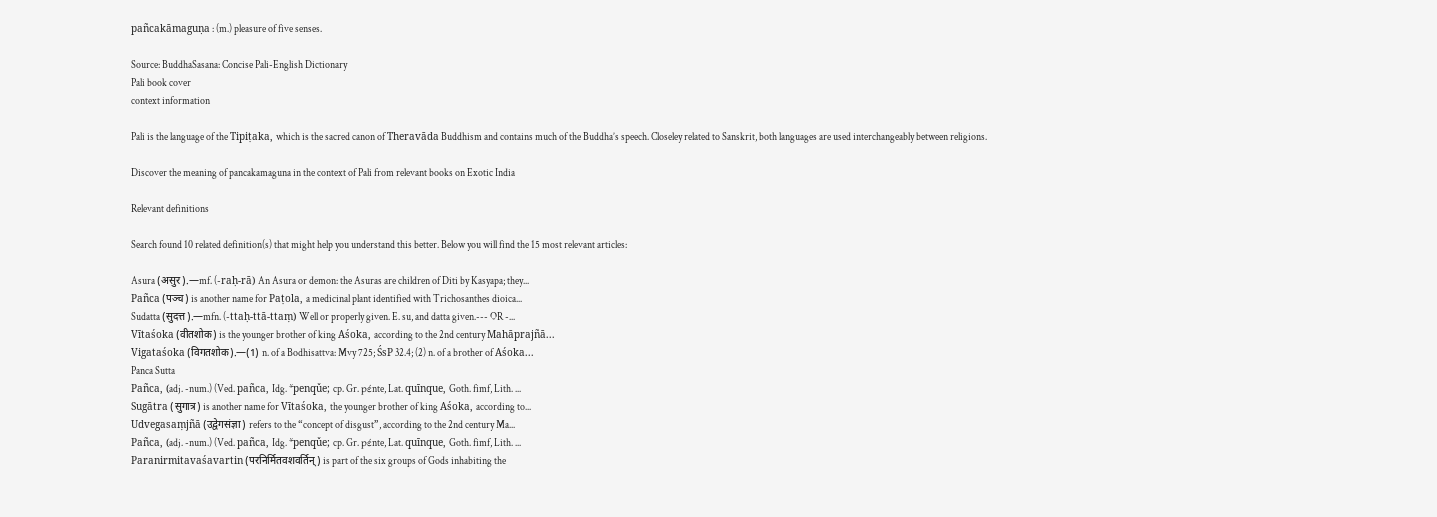pañcakāmaguṇa : (m.) pleasure of five senses.

Source: BuddhaSasana: Concise Pali-English Dictionary
Pali book cover
context information

Pali is the language of the Tipiṭaka, which is the sacred canon of Theravāda Buddhism and contains much of the Buddha’s speech. Closeley related to Sanskrit, both languages are used interchangeably between religions.

Discover the meaning of pancakamaguna in the context of Pali from relevant books on Exotic India

Relevant definitions

Search found 10 related definition(s) that might help you understand this better. Below you will find the 15 most relevant articles:

Asura (असुर).—mf. (-raḥ-rā) An Asura or demon: the Asuras are children of Diti by Kasyapa; they...
Pañca (पञ्च) is another name for Paṭola, a medicinal plant identified with Trichosanthes dioica...
Sudatta (सुदत्त).—mfn. (-ttaḥ-ttā-ttaṃ) Well or properly given. E. su, and datta given.--- OR -...
Vītaśoka (वीतशोक) is the younger brother of king Aśoka, according to the 2nd century Mahāprajñā...
Vigataśoka (विगतशोक).—(1) n. of a Bodhisattva: Mvy 725; ŚsP 32.4; (2) n. of a brother of Aśoka...
Panca Sutta
Pañca, (adj. -num.) (Ved. pañca, Idg. *penqǔe; cp. Gr. pέnte, Lat. quīnque, Goth. fimf, Lith. ...
Sugātra (सुगात्र) is another name for Vītaśoka, the younger brother of king Aśoka, according to...
Udvegasaṃjñā (उद्वेगसंज्ञा) refers to the “concept of disgust”, according to the 2nd century Ma...
Pañca, (adj. -num.) (Ved. pañca, Idg. *penqǔe; cp. Gr. pέnte, Lat. quīnque, Goth. fimf, Lith. ...
Paranirmitavaśavartin (परनिर्मितवशवर्तिन्) is part of the six groups of Gods inhabiting the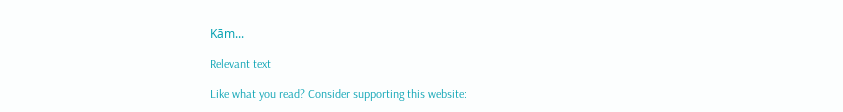Kām...

Relevant text

Like what you read? Consider supporting this website: